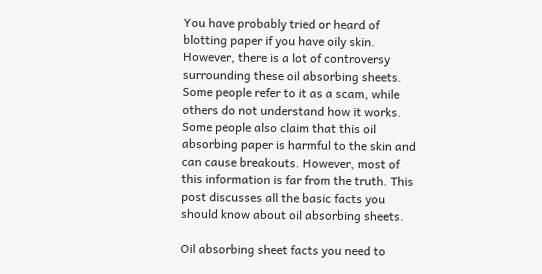You have probably tried or heard of blotting paper if you have oily skin. However, there is a lot of controversy surrounding these oil absorbing sheets. Some people refer to it as a scam, while others do not understand how it works. Some people also claim that this oil absorbing paper is harmful to the skin and can cause breakouts. However, most of this information is far from the truth. This post discusses all the basic facts you should know about oil absorbing sheets.

Oil absorbing sheet facts you need to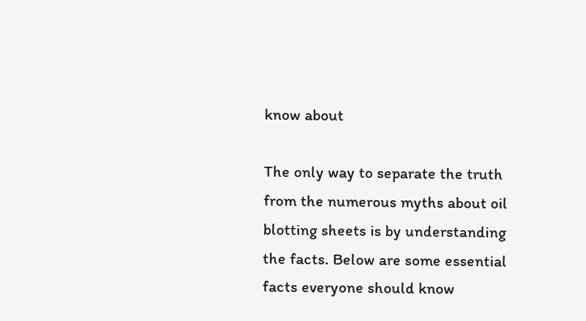know about

The only way to separate the truth from the numerous myths about oil blotting sheets is by understanding the facts. Below are some essential facts everyone should know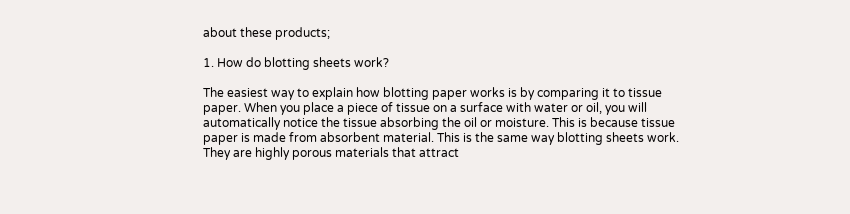about these products;

1. How do blotting sheets work?

The easiest way to explain how blotting paper works is by comparing it to tissue paper. When you place a piece of tissue on a surface with water or oil, you will automatically notice the tissue absorbing the oil or moisture. This is because tissue paper is made from absorbent material. This is the same way blotting sheets work. They are highly porous materials that attract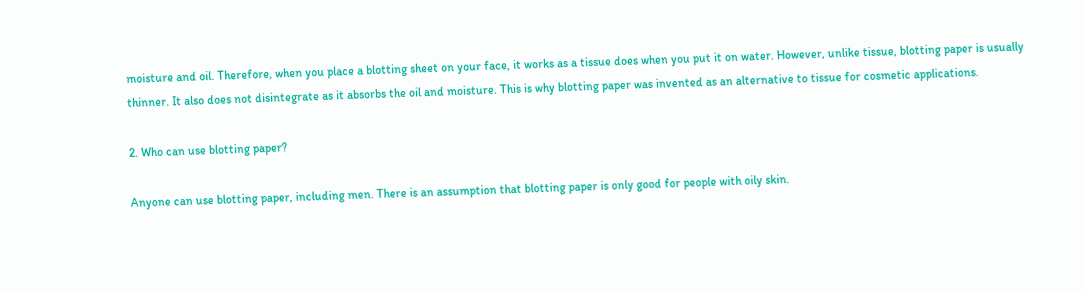moisture and oil. Therefore, when you place a blotting sheet on your face, it works as a tissue does when you put it on water. However, unlike tissue, blotting paper is usually thinner. It also does not disintegrate as it absorbs the oil and moisture. This is why blotting paper was invented as an alternative to tissue for cosmetic applications.

2. Who can use blotting paper?

Anyone can use blotting paper, including men. There is an assumption that blotting paper is only good for people with oily skin.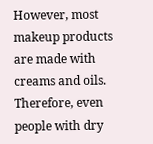However, most makeup products are made with creams and oils. Therefore, even people with dry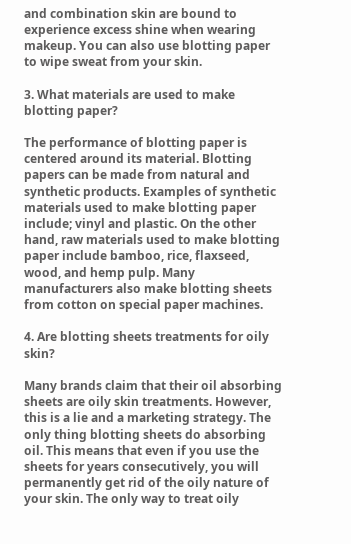and combination skin are bound to experience excess shine when wearing makeup. You can also use blotting paper to wipe sweat from your skin.

3. What materials are used to make blotting paper?

The performance of blotting paper is centered around its material. Blotting papers can be made from natural and synthetic products. Examples of synthetic materials used to make blotting paper include; vinyl and plastic. On the other hand, raw materials used to make blotting paper include bamboo, rice, flaxseed, wood, and hemp pulp. Many manufacturers also make blotting sheets from cotton on special paper machines.

4. Are blotting sheets treatments for oily skin?

Many brands claim that their oil absorbing sheets are oily skin treatments. However, this is a lie and a marketing strategy. The only thing blotting sheets do absorbing oil. This means that even if you use the sheets for years consecutively, you will permanently get rid of the oily nature of your skin. The only way to treat oily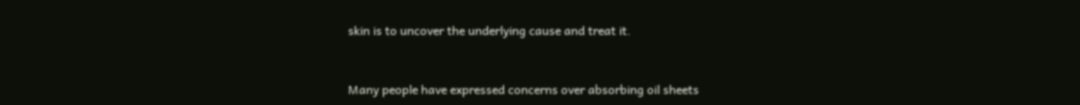skin is to uncover the underlying cause and treat it.


Many people have expressed concerns over absorbing oil sheets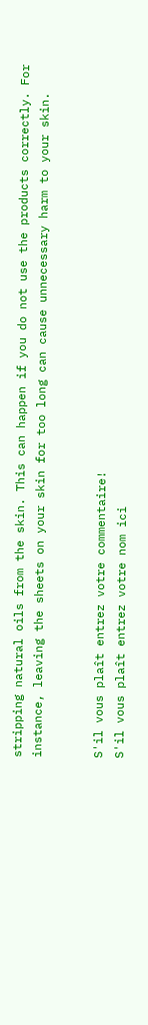stripping natural oils from the skin. This can happen if you do not use the products correctly. For instance, leaving the sheets on your skin for too long can cause unnecessary harm to your skin.


S'il vous plaît entrez votre commentaire!
S'il vous plaît entrez votre nom ici